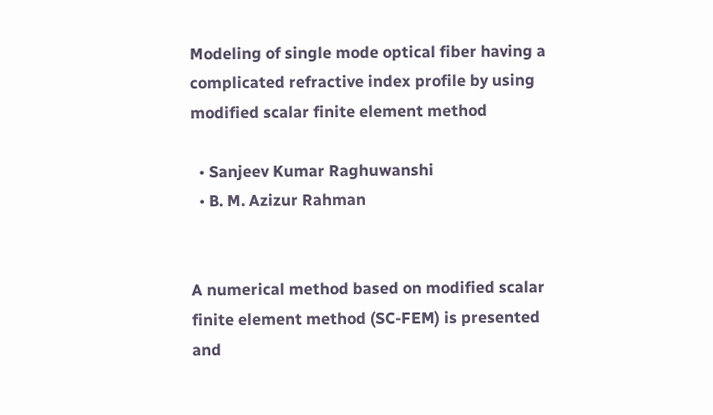Modeling of single mode optical fiber having a complicated refractive index profile by using modified scalar finite element method

  • Sanjeev Kumar Raghuwanshi
  • B. M. Azizur Rahman


A numerical method based on modified scalar finite element method (SC-FEM) is presented and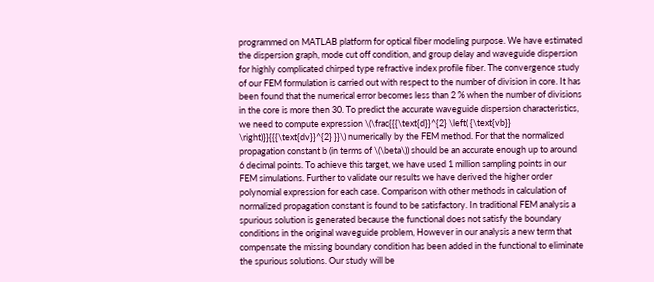programmed on MATLAB platform for optical fiber modeling purpose. We have estimated the dispersion graph, mode cut off condition, and group delay and waveguide dispersion for highly complicated chirped type refractive index profile fiber. The convergence study of our FEM formulation is carried out with respect to the number of division in core. It has been found that the numerical error becomes less than 2 % when the number of divisions in the core is more then 30. To predict the accurate waveguide dispersion characteristics, we need to compute expression \(\frac{{{\text{d}}^{2} \left( {\text{vb}} \right)}}{{{\text{dv}}^{2} }}\) numerically by the FEM method. For that the normalized propagation constant b (in terms of \(\beta\)) should be an accurate enough up to around 6 decimal points. To achieve this target, we have used 1 million sampling points in our FEM simulations. Further to validate our results we have derived the higher order polynomial expression for each case. Comparison with other methods in calculation of normalized propagation constant is found to be satisfactory. In traditional FEM analysis a spurious solution is generated because the functional does not satisfy the boundary conditions in the original waveguide problem, However in our analysis a new term that compensate the missing boundary condition has been added in the functional to eliminate the spurious solutions. Our study will be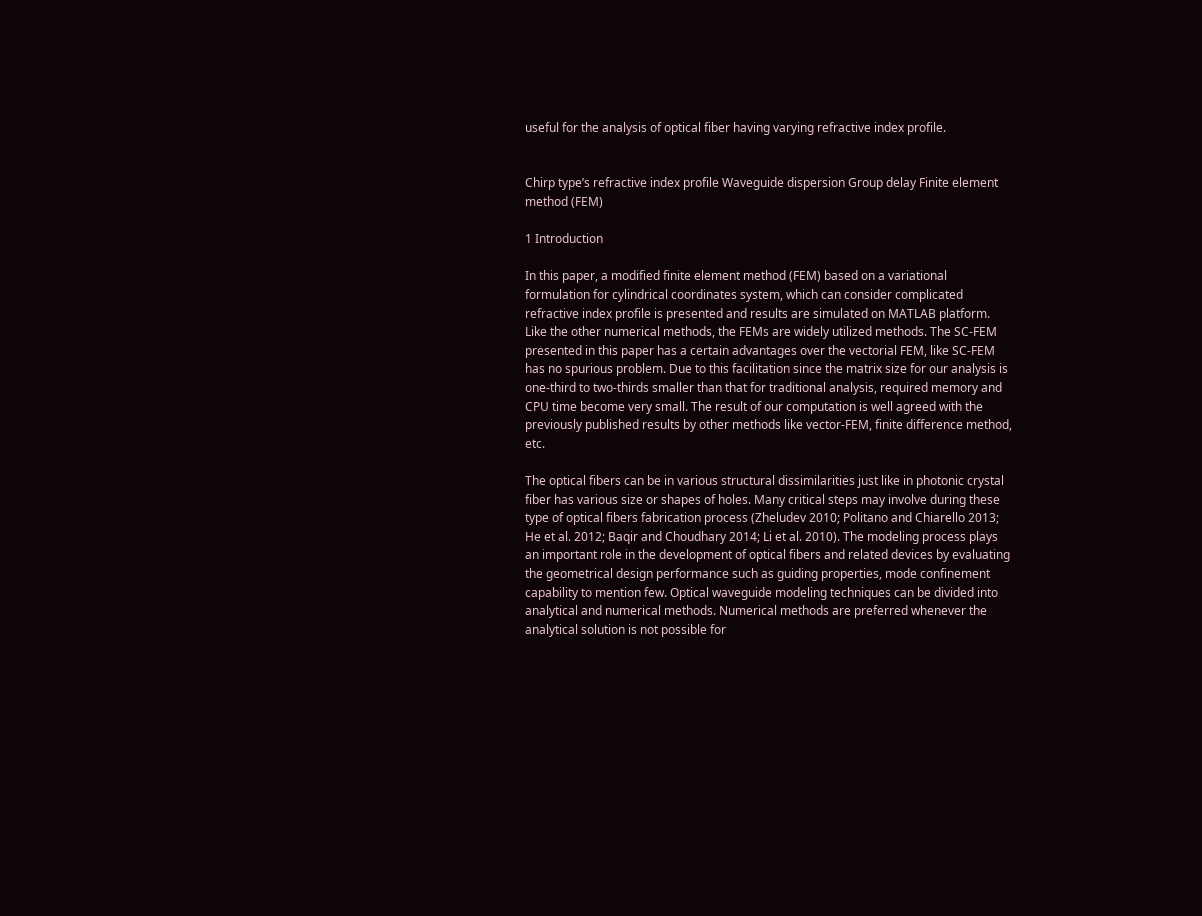useful for the analysis of optical fiber having varying refractive index profile.


Chirp type’s refractive index profile Waveguide dispersion Group delay Finite element method (FEM)

1 Introduction

In this paper, a modified finite element method (FEM) based on a variational formulation for cylindrical coordinates system, which can consider complicated refractive index profile is presented and results are simulated on MATLAB platform. Like the other numerical methods, the FEMs are widely utilized methods. The SC-FEM presented in this paper has a certain advantages over the vectorial FEM, like SC-FEM has no spurious problem. Due to this facilitation since the matrix size for our analysis is one-third to two-thirds smaller than that for traditional analysis, required memory and CPU time become very small. The result of our computation is well agreed with the previously published results by other methods like vector-FEM, finite difference method, etc.

The optical fibers can be in various structural dissimilarities just like in photonic crystal fiber has various size or shapes of holes. Many critical steps may involve during these type of optical fibers fabrication process (Zheludev 2010; Politano and Chiarello 2013; He et al. 2012; Baqir and Choudhary 2014; Li et al. 2010). The modeling process plays an important role in the development of optical fibers and related devices by evaluating the geometrical design performance such as guiding properties, mode confinement capability to mention few. Optical waveguide modeling techniques can be divided into analytical and numerical methods. Numerical methods are preferred whenever the analytical solution is not possible for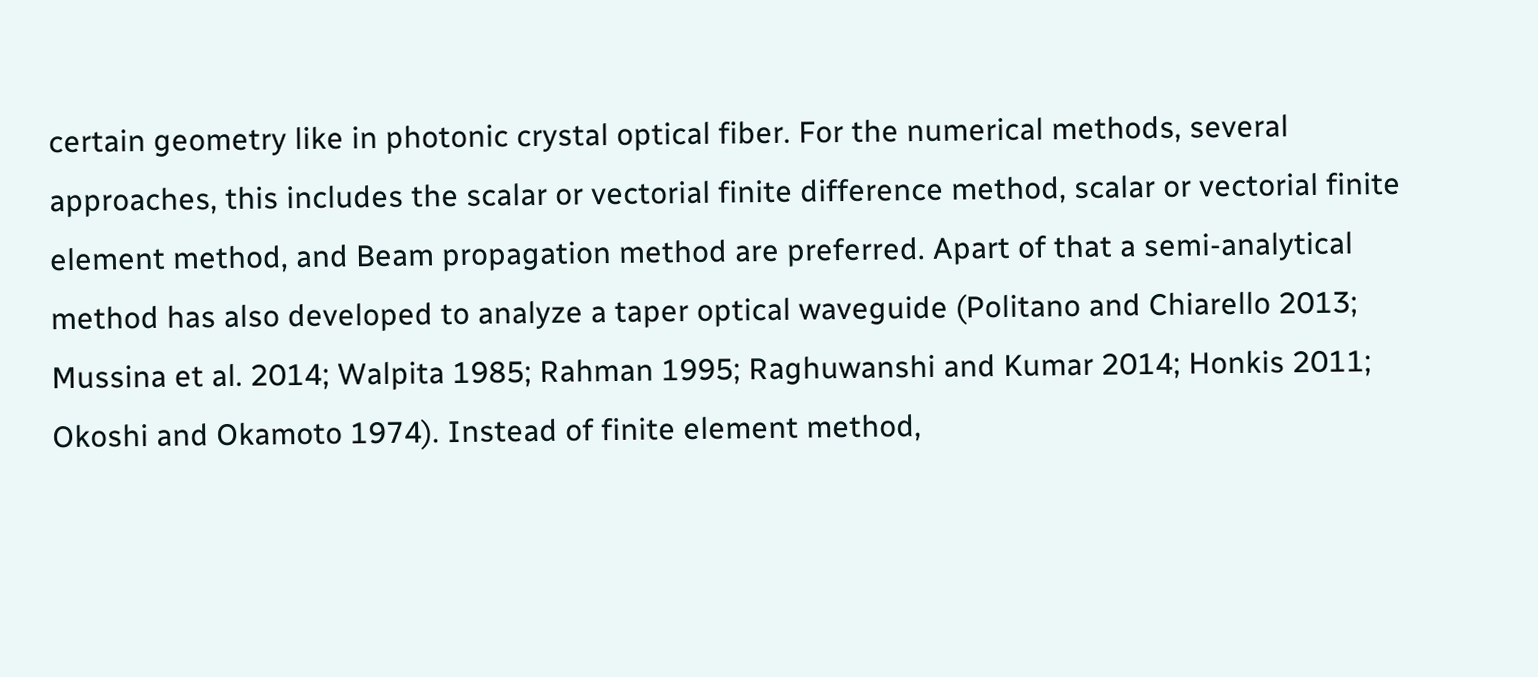certain geometry like in photonic crystal optical fiber. For the numerical methods, several approaches, this includes the scalar or vectorial finite difference method, scalar or vectorial finite element method, and Beam propagation method are preferred. Apart of that a semi-analytical method has also developed to analyze a taper optical waveguide (Politano and Chiarello 2013; Mussina et al. 2014; Walpita 1985; Rahman 1995; Raghuwanshi and Kumar 2014; Honkis 2011; Okoshi and Okamoto 1974). Instead of finite element method,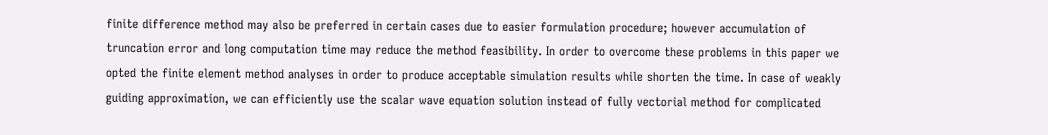finite difference method may also be preferred in certain cases due to easier formulation procedure; however accumulation of truncation error and long computation time may reduce the method feasibility. In order to overcome these problems in this paper we opted the finite element method analyses in order to produce acceptable simulation results while shorten the time. In case of weakly guiding approximation, we can efficiently use the scalar wave equation solution instead of fully vectorial method for complicated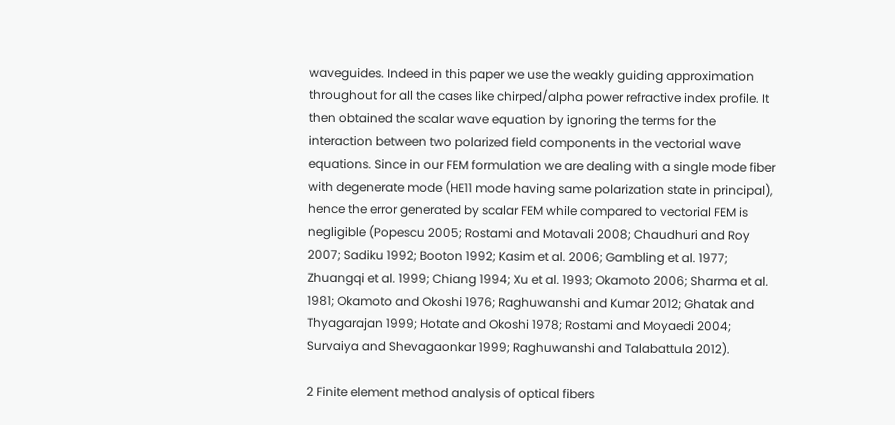waveguides. Indeed in this paper we use the weakly guiding approximation throughout for all the cases like chirped/alpha power refractive index profile. It then obtained the scalar wave equation by ignoring the terms for the interaction between two polarized field components in the vectorial wave equations. Since in our FEM formulation we are dealing with a single mode fiber with degenerate mode (HE11 mode having same polarization state in principal), hence the error generated by scalar FEM while compared to vectorial FEM is negligible (Popescu 2005; Rostami and Motavali 2008; Chaudhuri and Roy 2007; Sadiku 1992; Booton 1992; Kasim et al. 2006; Gambling et al. 1977; Zhuangqi et al. 1999; Chiang 1994; Xu et al. 1993; Okamoto 2006; Sharma et al. 1981; Okamoto and Okoshi 1976; Raghuwanshi and Kumar 2012; Ghatak and Thyagarajan 1999; Hotate and Okoshi 1978; Rostami and Moyaedi 2004; Survaiya and Shevagaonkar 1999; Raghuwanshi and Talabattula 2012).

2 Finite element method analysis of optical fibers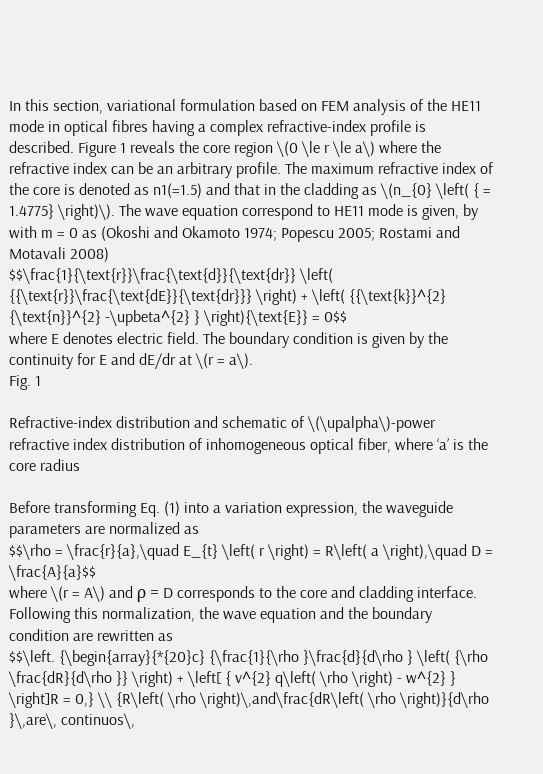In this section, variational formulation based on FEM analysis of the HE11 mode in optical fibres having a complex refractive-index profile is described. Figure 1 reveals the core region \(0 \le r \le a\) where the refractive index can be an arbitrary profile. The maximum refractive index of the core is denoted as n1(=1.5) and that in the cladding as \(n_{0} \left( { = 1.4775} \right)\). The wave equation correspond to HE11 mode is given, by with m = 0 as (Okoshi and Okamoto 1974; Popescu 2005; Rostami and Motavali 2008)
$$\frac{1}{\text{r}}\frac{\text{d}}{\text{dr}} \left( {{\text{r}}\frac{\text{dE}}{\text{dr}}} \right) + \left( {{\text{k}}^{2} {\text{n}}^{2} -\upbeta^{2} } \right){\text{E}} = 0$$
where E denotes electric field. The boundary condition is given by the continuity for E and dE/dr at \(r = a\).
Fig. 1

Refractive-index distribution and schematic of \(\upalpha\)-power refractive index distribution of inhomogeneous optical fiber, where ‘a’ is the core radius

Before transforming Eq. (1) into a variation expression, the waveguide parameters are normalized as
$$\rho = \frac{r}{a},\quad E_{t} \left( r \right) = R\left( a \right),\quad D = \frac{A}{a}$$
where \(r = A\) and ρ = D corresponds to the core and cladding interface. Following this normalization, the wave equation and the boundary condition are rewritten as
$$\left. {\begin{array}{*{20}c} {\frac{1}{\rho }\frac{d}{d\rho } \left( {\rho \frac{dR}{d\rho }} \right) + \left[ { v^{2} q\left( \rho \right) - w^{2} } \right]R = 0,} \\ {R\left( \rho \right)\,and\frac{dR\left( \rho \right)}{d\rho }\,are\, continuos\,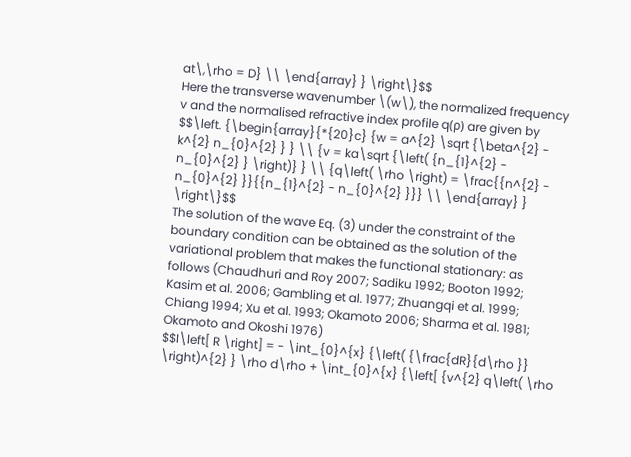at\,\rho = D} \\ \end{array} } \right\}$$
Here the transverse wavenumber \(w\), the normalized frequency v and the normalised refractive index profile q(ρ) are given by
$$\left. {\begin{array}{*{20}c} {w = a^{2} \sqrt {\beta^{2} - k^{2} n_{0}^{2} } } \\ {v = ka\sqrt {\left( {n_{1}^{2} - n_{0}^{2} } \right)} } \\ {q\left( \rho \right) = \frac{{n^{2} - n_{0}^{2} }}{{n_{1}^{2} - n_{0}^{2} }}} \\ \end{array} } \right\}$$
The solution of the wave Eq. (3) under the constraint of the boundary condition can be obtained as the solution of the variational problem that makes the functional stationary: as follows (Chaudhuri and Roy 2007; Sadiku 1992; Booton 1992; Kasim et al. 2006; Gambling et al. 1977; Zhuangqi et al. 1999; Chiang 1994; Xu et al. 1993; Okamoto 2006; Sharma et al. 1981; Okamoto and Okoshi 1976)
$$I\left[ R \right] = - \int_{0}^{x} {\left( {\frac{dR}{d\rho }} \right)^{2} } \rho d\rho + \int_{0}^{x} {\left[ {v^{2} q\left( \rho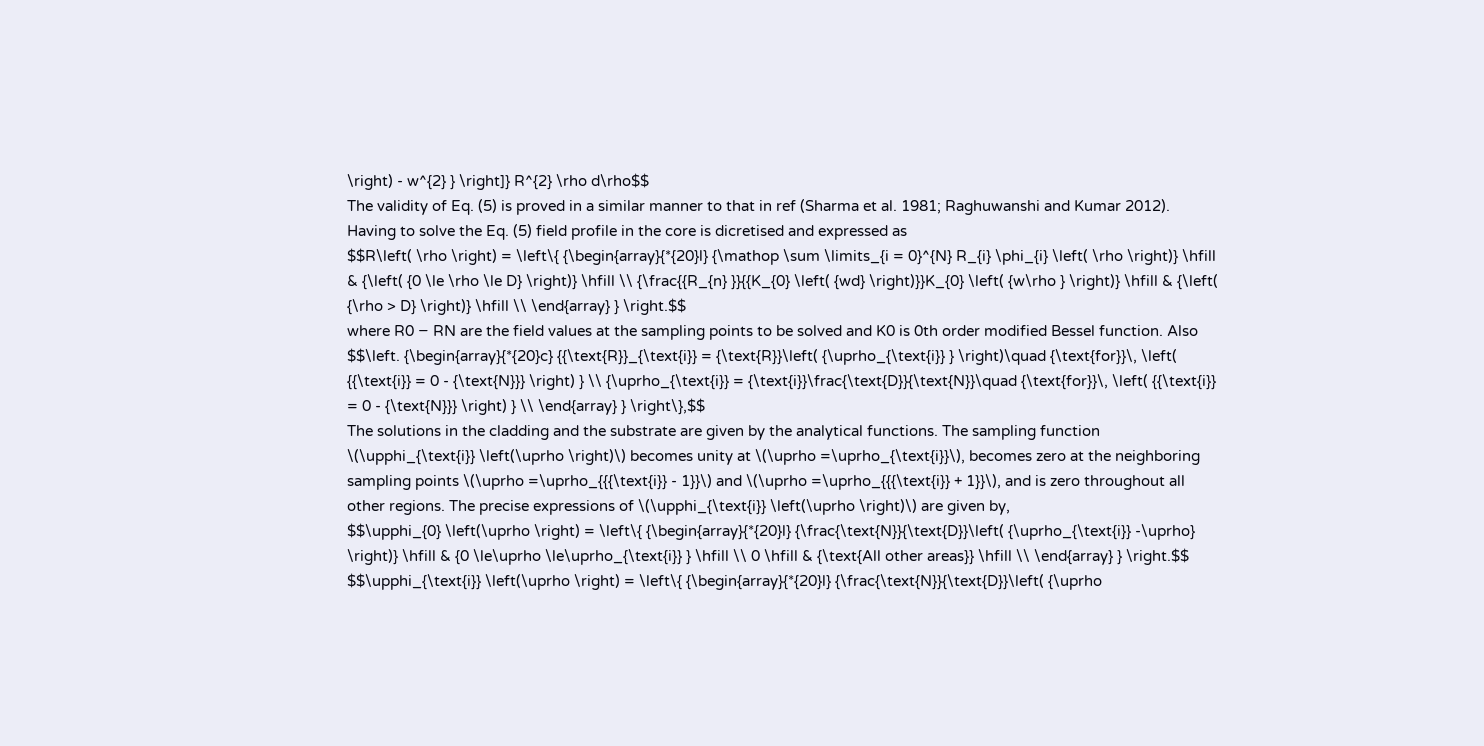\right) - w^{2} } \right]} R^{2} \rho d\rho$$
The validity of Eq. (5) is proved in a similar manner to that in ref (Sharma et al. 1981; Raghuwanshi and Kumar 2012). Having to solve the Eq. (5) field profile in the core is dicretised and expressed as
$$R\left( \rho \right) = \left\{ {\begin{array}{*{20}l} {\mathop \sum \limits_{i = 0}^{N} R_{i} \phi_{i} \left( \rho \right)} \hfill & {\left( {0 \le \rho \le D} \right)} \hfill \\ {\frac{{R_{n} }}{{K_{0} \left( {wd} \right)}}K_{0} \left( {w\rho } \right)} \hfill & {\left( {\rho > D} \right)} \hfill \\ \end{array} } \right.$$
where R0 − RN are the field values at the sampling points to be solved and K0 is 0th order modified Bessel function. Also
$$\left. {\begin{array}{*{20}c} {{\text{R}}_{\text{i}} = {\text{R}}\left( {\uprho_{\text{i}} } \right)\quad {\text{for}}\, \left( {{\text{i}} = 0 - {\text{N}}} \right) } \\ {\uprho_{\text{i}} = {\text{i}}\frac{\text{D}}{\text{N}}\quad {\text{for}}\, \left( {{\text{i}} = 0 - {\text{N}}} \right) } \\ \end{array} } \right\},$$
The solutions in the cladding and the substrate are given by the analytical functions. The sampling function \(\upphi_{\text{i}} \left(\uprho \right)\) becomes unity at \(\uprho =\uprho_{\text{i}}\), becomes zero at the neighboring sampling points \(\uprho =\uprho_{{{\text{i}} - 1}}\) and \(\uprho =\uprho_{{{\text{i}} + 1}}\), and is zero throughout all other regions. The precise expressions of \(\upphi_{\text{i}} \left(\uprho \right)\) are given by,
$$\upphi_{0} \left(\uprho \right) = \left\{ {\begin{array}{*{20}l} {\frac{\text{N}}{\text{D}}\left( {\uprho_{\text{i}} -\uprho} \right)} \hfill & {0 \le\uprho \le\uprho_{\text{i}} } \hfill \\ 0 \hfill & {\text{All other areas}} \hfill \\ \end{array} } \right.$$
$$\upphi_{\text{i}} \left(\uprho \right) = \left\{ {\begin{array}{*{20}l} {\frac{\text{N}}{\text{D}}\left( {\uprho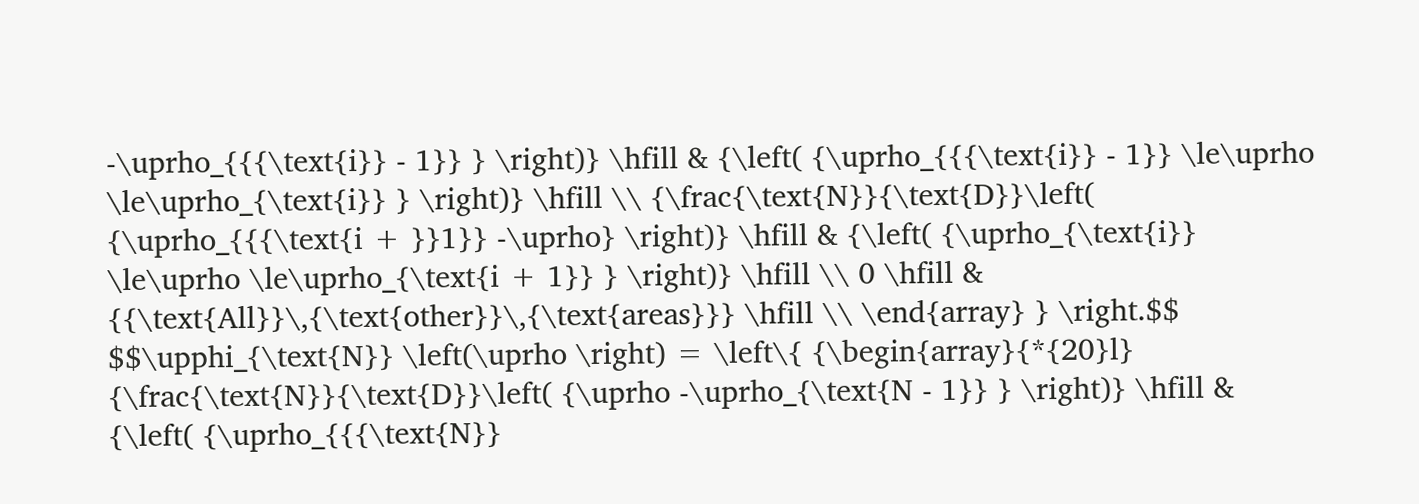-\uprho_{{{\text{i}} - 1}} } \right)} \hfill & {\left( {\uprho_{{{\text{i}} - 1}} \le\uprho \le\uprho_{\text{i}} } \right)} \hfill \\ {\frac{\text{N}}{\text{D}}\left( {\uprho_{{{\text{i + }}1}} -\uprho} \right)} \hfill & {\left( {\uprho_{\text{i}} \le\uprho \le\uprho_{\text{i + 1}} } \right)} \hfill \\ 0 \hfill & {{\text{All}}\,{\text{other}}\,{\text{areas}}} \hfill \\ \end{array} } \right.$$
$$\upphi_{\text{N}} \left(\uprho \right) = \left\{ {\begin{array}{*{20}l} {\frac{\text{N}}{\text{D}}\left( {\uprho -\uprho_{\text{N - 1}} } \right)} \hfill & {\left( {\uprho_{{{\text{N}}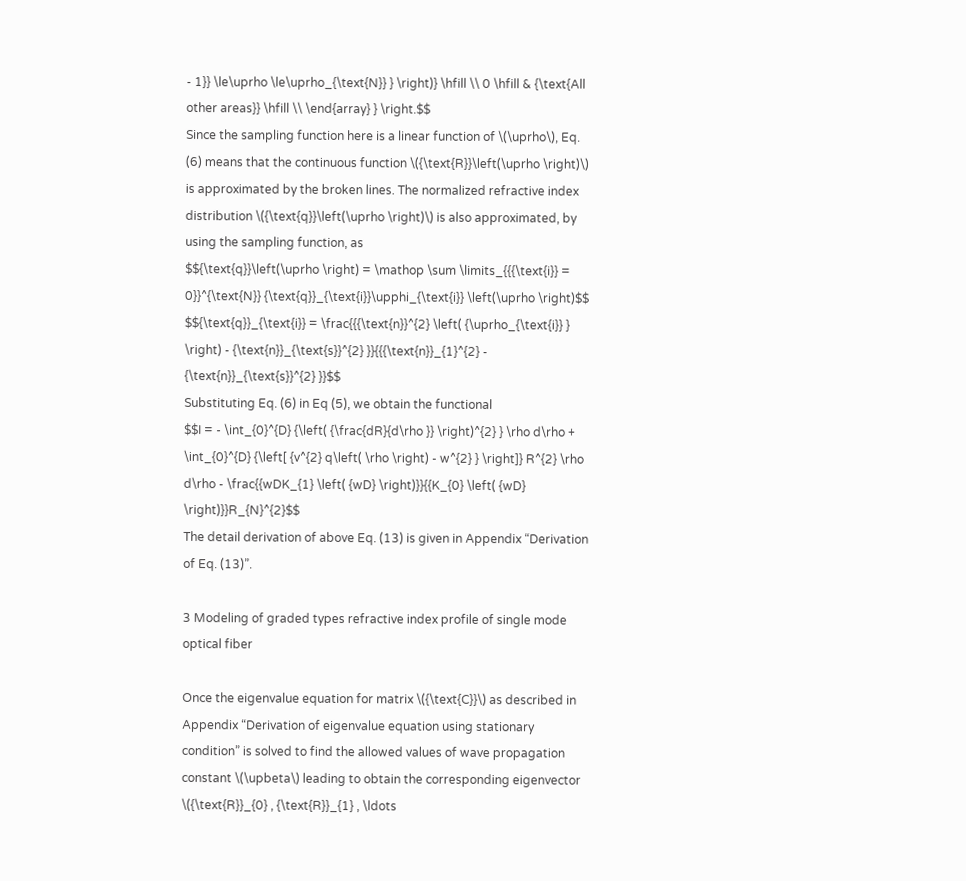- 1}} \le\uprho \le\uprho_{\text{N}} } \right)} \hfill \\ 0 \hfill & {\text{All other areas}} \hfill \\ \end{array} } \right.$$
Since the sampling function here is a linear function of \(\uprho\), Eq. (6) means that the continuous function \({\text{R}}\left(\uprho \right)\) is approximated by the broken lines. The normalized refractive index distribution \({\text{q}}\left(\uprho \right)\) is also approximated, by using the sampling function, as
$${\text{q}}\left(\uprho \right) = \mathop \sum \limits_{{{\text{i}} = 0}}^{\text{N}} {\text{q}}_{\text{i}}\upphi_{\text{i}} \left(\uprho \right)$$
$${\text{q}}_{\text{i}} = \frac{{{\text{n}}^{2} \left( {\uprho_{\text{i}} } \right) - {\text{n}}_{\text{s}}^{2} }}{{{\text{n}}_{1}^{2} - {\text{n}}_{\text{s}}^{2} }}$$
Substituting Eq. (6) in Eq (5), we obtain the functional
$$I = - \int_{0}^{D} {\left( {\frac{dR}{d\rho }} \right)^{2} } \rho d\rho + \int_{0}^{D} {\left[ {v^{2} q\left( \rho \right) - w^{2} } \right]} R^{2} \rho d\rho - \frac{{wDK_{1} \left( {wD} \right)}}{{K_{0} \left( {wD} \right)}}R_{N}^{2}$$
The detail derivation of above Eq. (13) is given in Appendix “Derivation of Eq. (13)”.

3 Modeling of graded types refractive index profile of single mode optical fiber

Once the eigenvalue equation for matrix \({\text{C}}\) as described in Appendix “Derivation of eigenvalue equation using stationary condition” is solved to find the allowed values of wave propagation constant \(\upbeta\) leading to obtain the corresponding eigenvector \({\text{R}}_{0} , {\text{R}}_{1} , \ldots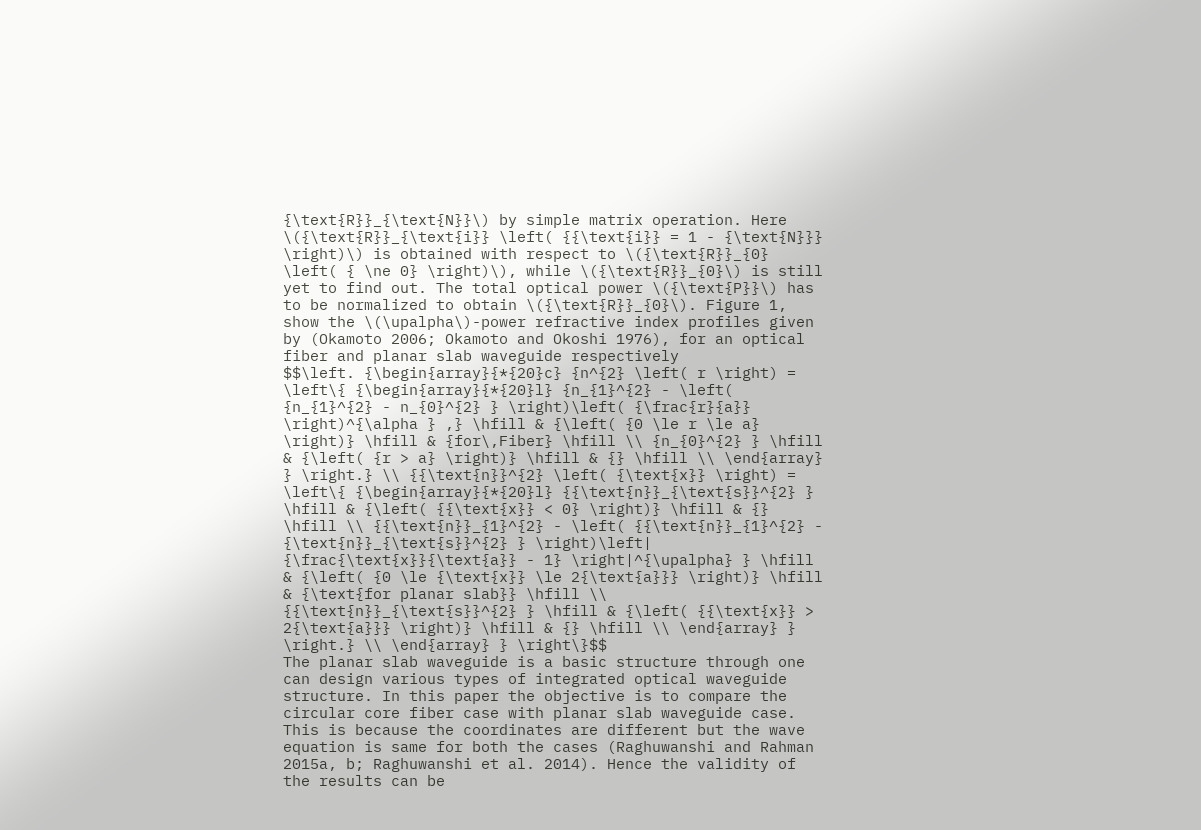{\text{R}}_{\text{N}}\) by simple matrix operation. Here \({\text{R}}_{\text{i}} \left( {{\text{i}} = 1 - {\text{N}}} \right)\) is obtained with respect to \({\text{R}}_{0} \left( { \ne 0} \right)\), while \({\text{R}}_{0}\) is still yet to find out. The total optical power \({\text{P}}\) has to be normalized to obtain \({\text{R}}_{0}\). Figure 1, show the \(\upalpha\)-power refractive index profiles given by (Okamoto 2006; Okamoto and Okoshi 1976), for an optical fiber and planar slab waveguide respectively
$$\left. {\begin{array}{*{20}c} {n^{2} \left( r \right) = \left\{ {\begin{array}{*{20}l} {n_{1}^{2} - \left( {n_{1}^{2} - n_{0}^{2} } \right)\left( {\frac{r}{a}} \right)^{\alpha } ,} \hfill & {\left( {0 \le r \le a} \right)} \hfill & {for\,Fiber} \hfill \\ {n_{0}^{2} } \hfill & {\left( {r > a} \right)} \hfill & {} \hfill \\ \end{array} } \right.} \\ {{\text{n}}^{2} \left( {\text{x}} \right) = \left\{ {\begin{array}{*{20}l} {{\text{n}}_{\text{s}}^{2} } \hfill & {\left( {{\text{x}} < 0} \right)} \hfill & {} \hfill \\ {{\text{n}}_{1}^{2} - \left( {{\text{n}}_{1}^{2} - {\text{n}}_{\text{s}}^{2} } \right)\left| {\frac{\text{x}}{\text{a}} - 1} \right|^{\upalpha} } \hfill & {\left( {0 \le {\text{x}} \le 2{\text{a}}} \right)} \hfill & {\text{for planar slab}} \hfill \\ {{\text{n}}_{\text{s}}^{2} } \hfill & {\left( {{\text{x}} > 2{\text{a}}} \right)} \hfill & {} \hfill \\ \end{array} } \right.} \\ \end{array} } \right\}$$
The planar slab waveguide is a basic structure through one can design various types of integrated optical waveguide structure. In this paper the objective is to compare the circular core fiber case with planar slab waveguide case. This is because the coordinates are different but the wave equation is same for both the cases (Raghuwanshi and Rahman 2015a, b; Raghuwanshi et al. 2014). Hence the validity of the results can be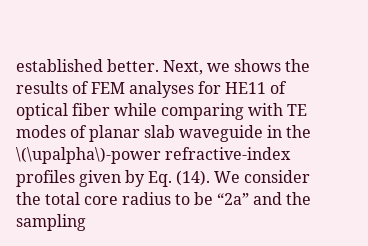established better. Next, we shows the results of FEM analyses for HE11 of optical fiber while comparing with TE modes of planar slab waveguide in the \(\upalpha\)-power refractive-index profiles given by Eq. (14). We consider the total core radius to be “2a” and the sampling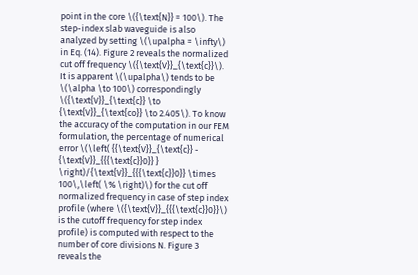point in the core \({\text{N}} = 100\). The step-index slab waveguide is also analyzed by setting \(\upalpha = \infty\) in Eq. (14). Figure 2 reveals the normalized cut off frequency \({\text{V}}_{\text{c}}\). It is apparent \(\upalpha\) tends to be \(\alpha \to 100\) correspondingly \({\text{V}}_{\text{c}} \to {\text{V}}_{\text{co}} \to 2.405\). To know the accuracy of the computation in our FEM formulation, the percentage of numerical error \(\left( {{\text{V}}_{\text{c}} - {\text{V}}_{{{\text{c}}0}} } \right)/{\text{V}}_{{{\text{c}}0}} \times 100\,\left( \% \right)\) for the cut off normalized frequency in case of step index profile (where \({\text{V}}_{{{\text{c}}0}}\) is the cutoff frequency for step index profile) is computed with respect to the number of core divisions N. Figure 3 reveals the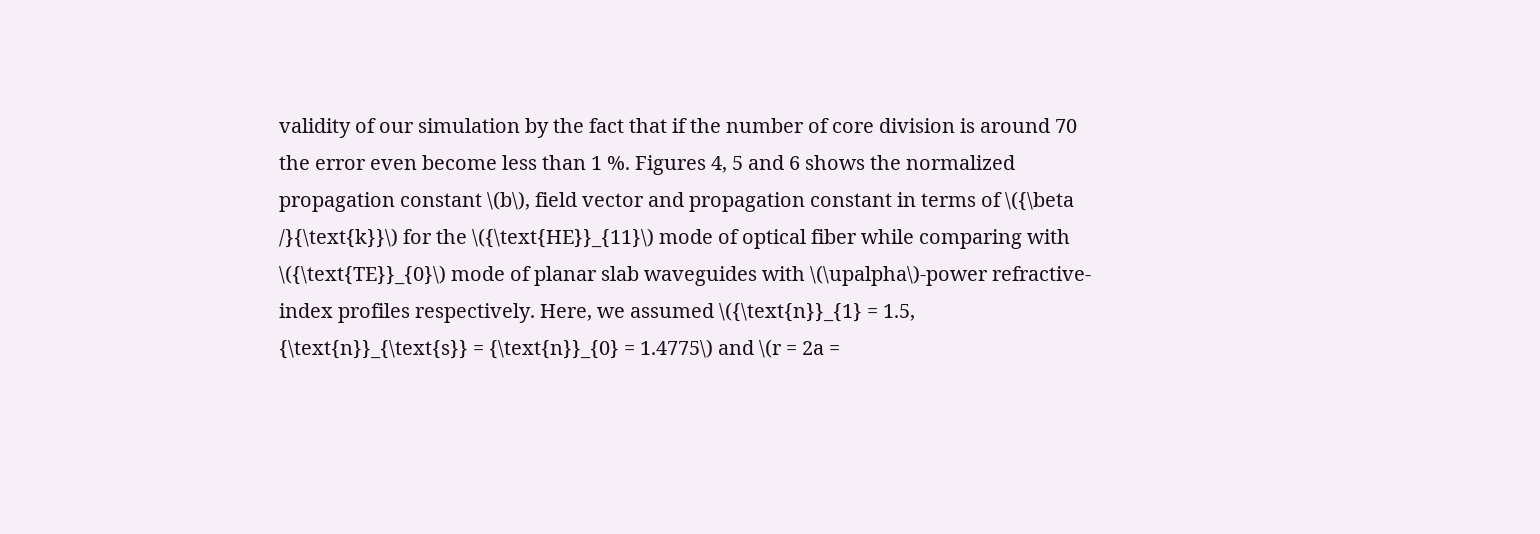validity of our simulation by the fact that if the number of core division is around 70 the error even become less than 1 %. Figures 4, 5 and 6 shows the normalized propagation constant \(b\), field vector and propagation constant in terms of \({\beta /}{\text{k}}\) for the \({\text{HE}}_{11}\) mode of optical fiber while comparing with \({\text{TE}}_{0}\) mode of planar slab waveguides with \(\upalpha\)-power refractive-index profiles respectively. Here, we assumed \({\text{n}}_{1} = 1.5, {\text{n}}_{\text{s}} = {\text{n}}_{0} = 1.4775\) and \(r = 2a =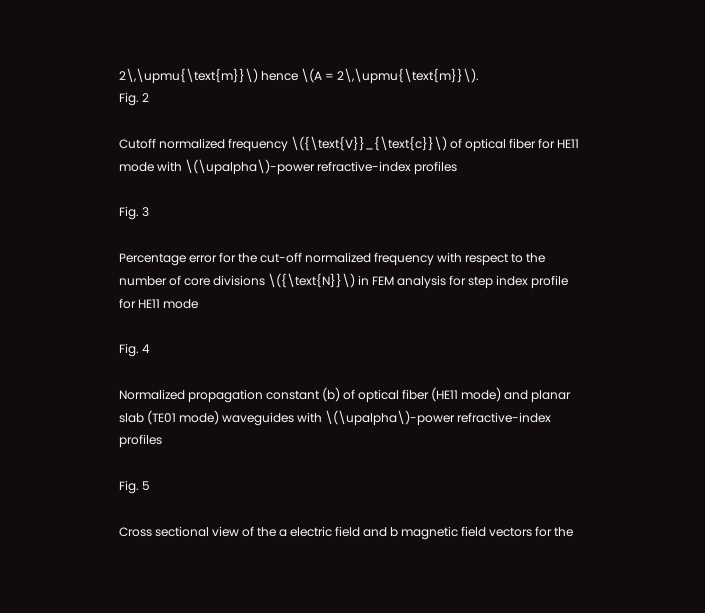2\,\upmu{\text{m}}\) hence \(A = 2\,\upmu{\text{m}}\).
Fig. 2

Cutoff normalized frequency \({\text{V}}_{\text{c}}\) of optical fiber for HE11 mode with \(\upalpha\)-power refractive-index profiles

Fig. 3

Percentage error for the cut-off normalized frequency with respect to the number of core divisions \({\text{N}}\) in FEM analysis for step index profile for HE11 mode

Fig. 4

Normalized propagation constant (b) of optical fiber (HE11 mode) and planar slab (TE01 mode) waveguides with \(\upalpha\)-power refractive-index profiles

Fig. 5

Cross sectional view of the a electric field and b magnetic field vectors for the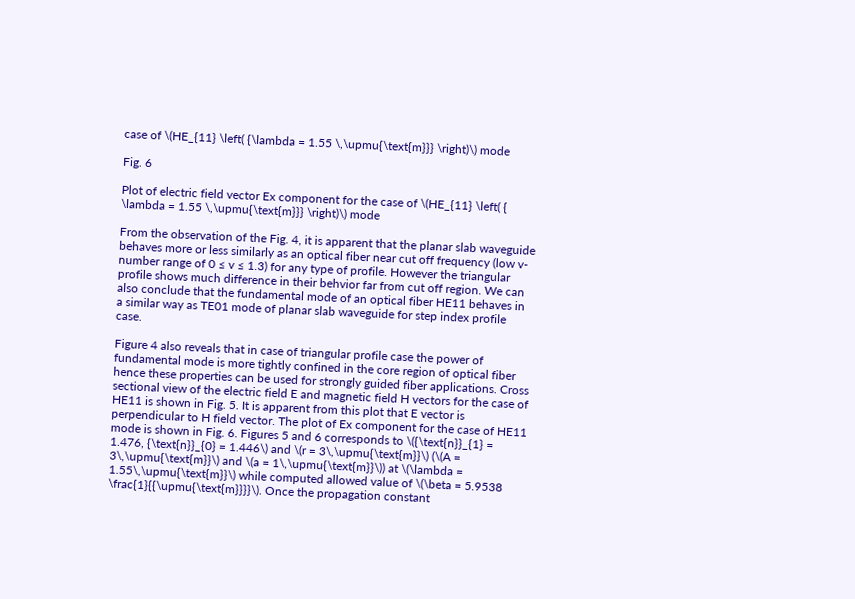case of \(HE_{11} \left( {\lambda = 1.55 \,\upmu{\text{m}}} \right)\) mode

Fig. 6

Plot of electric field vector Ex component for the case of \(HE_{11} \left( { \lambda = 1.55 \,\upmu{\text{m}}} \right)\) mode

From the observation of the Fig. 4, it is apparent that the planar slab waveguide behaves more or less similarly as an optical fiber near cut off frequency (low v-number range of 0 ≤ v ≤ 1.3) for any type of profile. However the triangular profile shows much difference in their behvior far from cut off region. We can also conclude that the fundamental mode of an optical fiber HE11 behaves in a similar way as TE01 mode of planar slab waveguide for step index profile case.

Figure 4 also reveals that in case of triangular profile case the power of fundamental mode is more tightly confined in the core region of optical fiber hence these properties can be used for strongly guided fiber applications. Cross sectional view of the electric field E and magnetic field H vectors for the case of HE11 is shown in Fig. 5. It is apparent from this plot that E vector is perpendicular to H field vector. The plot of Ex component for the case of HE11 mode is shown in Fig. 6. Figures 5 and 6 corresponds to \({\text{n}}_{1} = 1.476, {\text{n}}_{0} = 1.446\) and \(r = 3\,\upmu{\text{m}}\) (\(A = 3\,\upmu{\text{m}}\) and \(a = 1\,\upmu{\text{m}}\)) at \(\lambda = 1.55\,\upmu{\text{m}}\) while computed allowed value of \(\beta = 5.9538 \frac{1}{{\upmu{\text{m}}}}\). Once the propagation constant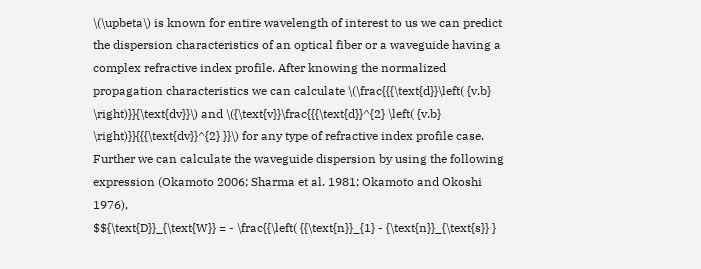\(\upbeta\) is known for entire wavelength of interest to us we can predict the dispersion characteristics of an optical fiber or a waveguide having a complex refractive index profile. After knowing the normalized propagation characteristics we can calculate \(\frac{{{\text{d}}\left( {v.b} \right)}}{\text{dv}}\) and \({\text{v}}\frac{{{\text{d}}^{2} \left( {v.b} \right)}}{{{\text{dv}}^{2} }}\) for any type of refractive index profile case. Further we can calculate the waveguide dispersion by using the following expression (Okamoto 2006; Sharma et al. 1981; Okamoto and Okoshi 1976),
$${\text{D}}_{\text{W}} = - \frac{{\left( {{\text{n}}_{1} - {\text{n}}_{\text{s}} }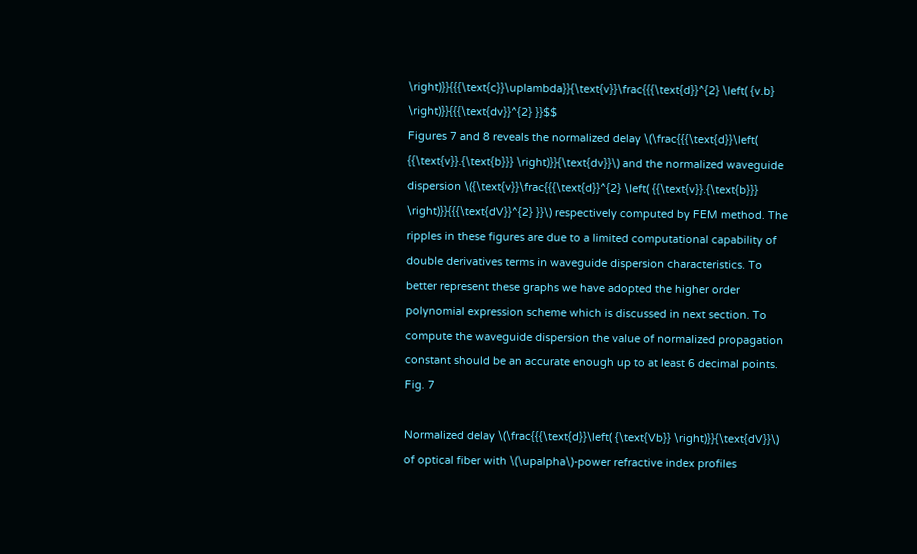\right)}}{{{\text{c}}\uplambda}}{\text{v}}\frac{{{\text{d}}^{2} \left( {v.b} \right)}}{{{\text{dv}}^{2} }}$$
Figures 7 and 8 reveals the normalized delay \(\frac{{{\text{d}}\left( {{\text{v}}.{\text{b}}} \right)}}{\text{dv}}\) and the normalized waveguide dispersion \({\text{v}}\frac{{{\text{d}}^{2} \left( {{\text{v}}.{\text{b}}} \right)}}{{{\text{dV}}^{2} }}\) respectively computed by FEM method. The ripples in these figures are due to a limited computational capability of double derivatives terms in waveguide dispersion characteristics. To better represent these graphs we have adopted the higher order polynomial expression scheme which is discussed in next section. To compute the waveguide dispersion the value of normalized propagation constant should be an accurate enough up to at least 6 decimal points.
Fig. 7

Normalized delay \(\frac{{{\text{d}}\left( {\text{Vb}} \right)}}{\text{dV}}\) of optical fiber with \(\upalpha\)-power refractive index profiles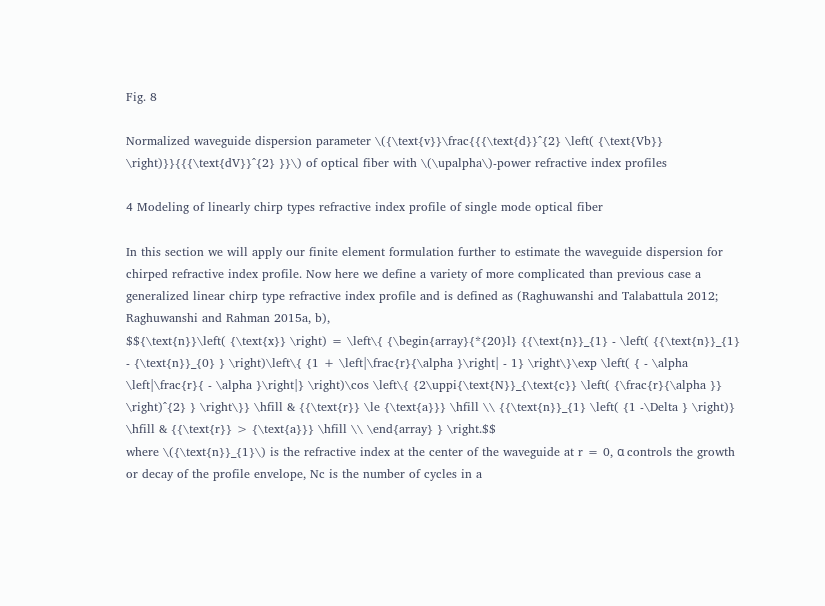Fig. 8

Normalized waveguide dispersion parameter \({\text{v}}\frac{{{\text{d}}^{2} \left( {\text{Vb}} \right)}}{{{\text{dV}}^{2} }}\) of optical fiber with \(\upalpha\)-power refractive index profiles

4 Modeling of linearly chirp types refractive index profile of single mode optical fiber

In this section we will apply our finite element formulation further to estimate the waveguide dispersion for chirped refractive index profile. Now here we define a variety of more complicated than previous case a generalized linear chirp type refractive index profile and is defined as (Raghuwanshi and Talabattula 2012; Raghuwanshi and Rahman 2015a, b),
$${\text{n}}\left( {\text{x}} \right) = \left\{ {\begin{array}{*{20}l} {{\text{n}}_{1} - \left( {{\text{n}}_{1} - {\text{n}}_{0} } \right)\left\{ {1 + \left|\frac{r}{\alpha }\right| - 1} \right\}\exp \left( { - \alpha \left|\frac{r}{ - \alpha }\right|} \right)\cos \left\{ {2\uppi{\text{N}}_{\text{c}} \left( {\frac{r}{\alpha }} \right)^{2} } \right\}} \hfill & {{\text{r}} \le {\text{a}}} \hfill \\ {{\text{n}}_{1} \left( {1 -\Delta } \right)} \hfill & {{\text{r}} > {\text{a}}} \hfill \\ \end{array} } \right.$$
where \({\text{n}}_{1}\) is the refractive index at the center of the waveguide at r = 0, α controls the growth or decay of the profile envelope, Nc is the number of cycles in a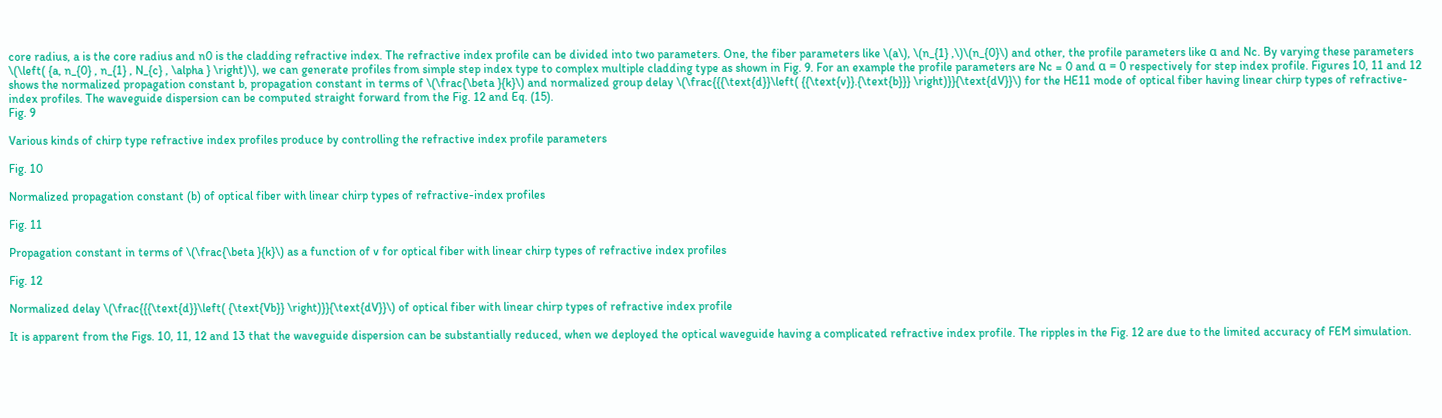core radius, a is the core radius and n0 is the cladding refractive index. The refractive index profile can be divided into two parameters. One, the fiber parameters like \(a\), \(n_{1} ,\)\(n_{0}\) and other, the profile parameters like α and Nc. By varying these parameters \(\left( {a, n_{0} , n_{1} , N_{c} , \alpha } \right)\), we can generate profiles from simple step index type to complex multiple cladding type as shown in Fig. 9. For an example the profile parameters are Nc = 0 and α = 0 respectively for step index profile. Figures 10, 11 and 12 shows the normalized propagation constant b, propagation constant in terms of \(\frac{\beta }{k}\) and normalized group delay \(\frac{{{\text{d}}\left( {{\text{v}}.{\text{b}}} \right)}}{\text{dV}}\) for the HE11 mode of optical fiber having linear chirp types of refractive-index profiles. The waveguide dispersion can be computed straight forward from the Fig. 12 and Eq. (15).
Fig. 9

Various kinds of chirp type refractive index profiles produce by controlling the refractive index profile parameters

Fig. 10

Normalized propagation constant (b) of optical fiber with linear chirp types of refractive-index profiles

Fig. 11

Propagation constant in terms of \(\frac{\beta }{k}\) as a function of v for optical fiber with linear chirp types of refractive index profiles

Fig. 12

Normalized delay \(\frac{{{\text{d}}\left( {\text{Vb}} \right)}}{\text{dV}}\) of optical fiber with linear chirp types of refractive index profile

It is apparent from the Figs. 10, 11, 12 and 13 that the waveguide dispersion can be substantially reduced, when we deployed the optical waveguide having a complicated refractive index profile. The ripples in the Fig. 12 are due to the limited accuracy of FEM simulation.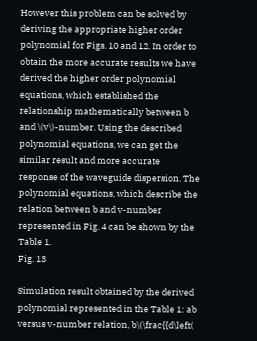However this problem can be solved by deriving the appropriate higher order polynomial for Figs. 10 and 12. In order to obtain the more accurate results we have derived the higher order polynomial equations, which established the relationship mathematically between b and \(v\)-number. Using the described polynomial equations, we can get the similar result and more accurate response of the waveguide dispersion. The polynomial equations, which describe the relation between b and v-number represented in Fig. 4 can be shown by the Table 1.
Fig. 13

Simulation result obtained by the derived polynomial represented in the Table 1: ab versus v-number relation, b\(\frac{{d\left(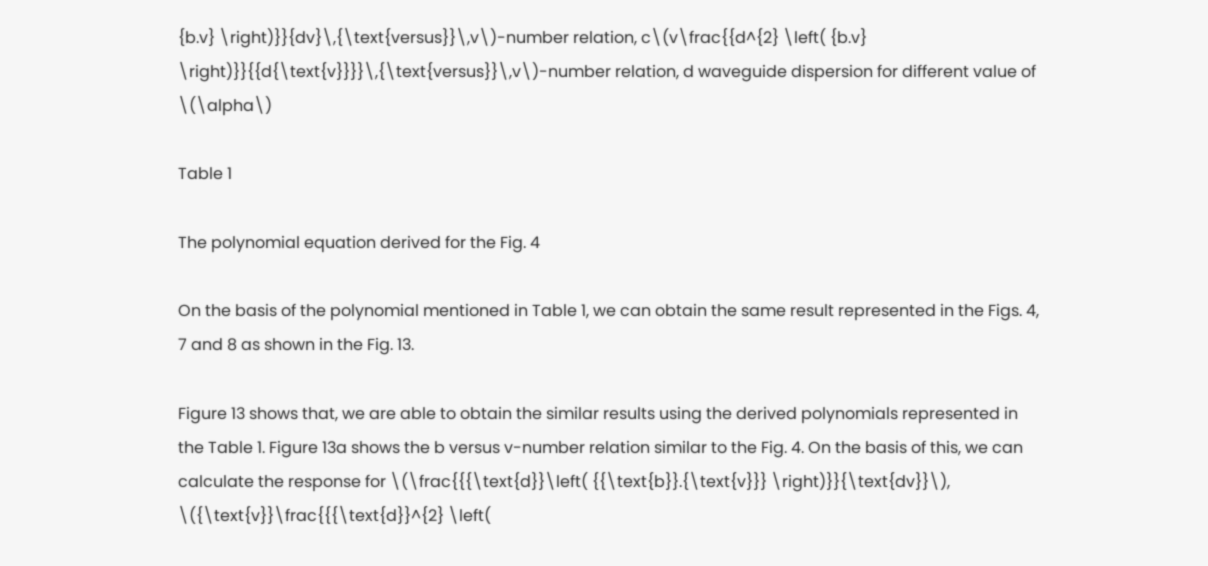{b.v} \right)}}{dv}\,{\text{versus}}\,v\)-number relation, c\(v\frac{{d^{2} \left( {b.v} \right)}}{{d{\text{v}}}}\,{\text{versus}}\,v\)-number relation, d waveguide dispersion for different value of \(\alpha\)

Table 1

The polynomial equation derived for the Fig. 4

On the basis of the polynomial mentioned in Table 1, we can obtain the same result represented in the Figs. 4, 7 and 8 as shown in the Fig. 13.

Figure 13 shows that, we are able to obtain the similar results using the derived polynomials represented in the Table 1. Figure 13a shows the b versus v-number relation similar to the Fig. 4. On the basis of this, we can calculate the response for \(\frac{{{\text{d}}\left( {{\text{b}}.{\text{v}}} \right)}}{\text{dv}}\), \({\text{v}}\frac{{{\text{d}}^{2} \left(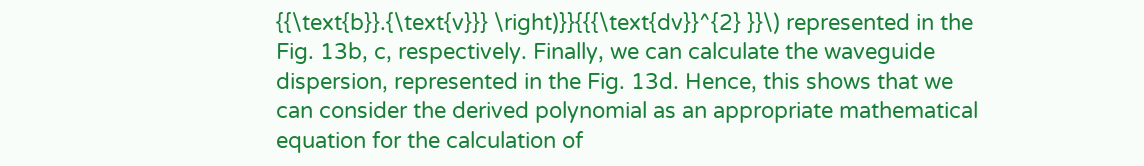{{\text{b}}.{\text{v}}} \right)}}{{{\text{dv}}^{2} }}\) represented in the Fig. 13b, c, respectively. Finally, we can calculate the waveguide dispersion, represented in the Fig. 13d. Hence, this shows that we can consider the derived polynomial as an appropriate mathematical equation for the calculation of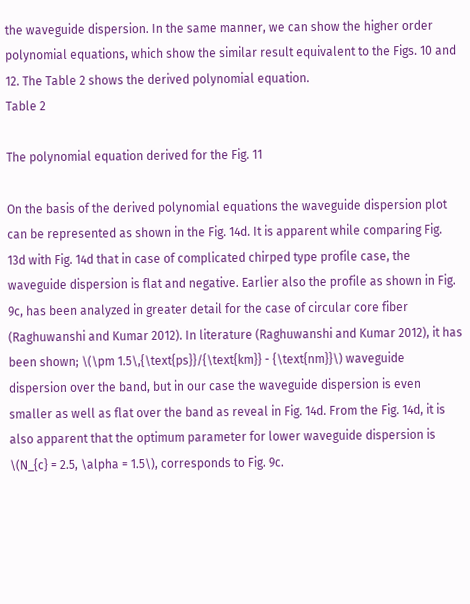the waveguide dispersion. In the same manner, we can show the higher order polynomial equations, which show the similar result equivalent to the Figs. 10 and 12. The Table 2 shows the derived polynomial equation.
Table 2

The polynomial equation derived for the Fig. 11

On the basis of the derived polynomial equations the waveguide dispersion plot can be represented as shown in the Fig. 14d. It is apparent while comparing Fig. 13d with Fig. 14d that in case of complicated chirped type profile case, the waveguide dispersion is flat and negative. Earlier also the profile as shown in Fig. 9c, has been analyzed in greater detail for the case of circular core fiber (Raghuwanshi and Kumar 2012). In literature (Raghuwanshi and Kumar 2012), it has been shown; \(\pm 1.5\,{\text{ps}}/{\text{km}} - {\text{nm}}\) waveguide dispersion over the band, but in our case the waveguide dispersion is even smaller as well as flat over the band as reveal in Fig. 14d. From the Fig. 14d, it is also apparent that the optimum parameter for lower waveguide dispersion is \(N_{c} = 2.5, \alpha = 1.5\), corresponds to Fig. 9c.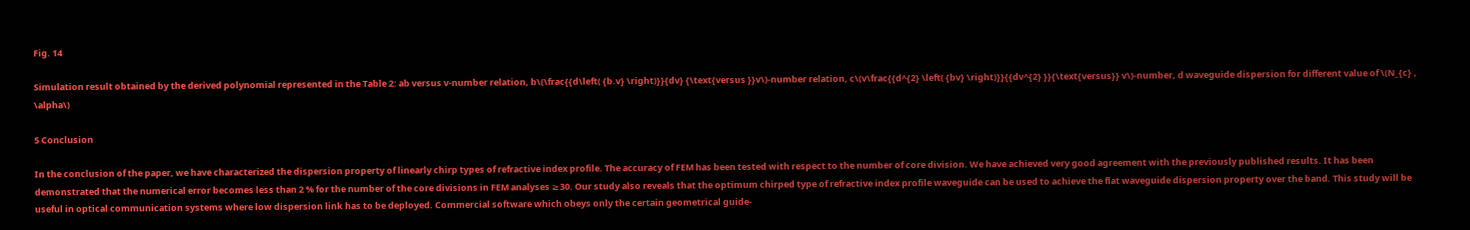Fig. 14

Simulation result obtained by the derived polynomial represented in the Table 2: ab versus v-number relation, b\(\frac{{d\left( {b.v} \right)}}{dv} {\text{versus }}v\)-number relation, c\(v\frac{{d^{2} \left( {bv} \right)}}{{dv^{2} }}{\text{versus}} v\)-number, d waveguide dispersion for different value of \(N_{c} , \alpha\)

5 Conclusion

In the conclusion of the paper, we have characterized the dispersion property of linearly chirp types of refractive index profile. The accuracy of FEM has been tested with respect to the number of core division. We have achieved very good agreement with the previously published results. It has been demonstrated that the numerical error becomes less than 2 % for the number of the core divisions in FEM analyses ≥30. Our study also reveals that the optimum chirped type of refractive index profile waveguide can be used to achieve the flat waveguide dispersion property over the band. This study will be useful in optical communication systems where low dispersion link has to be deployed. Commercial software which obeys only the certain geometrical guide-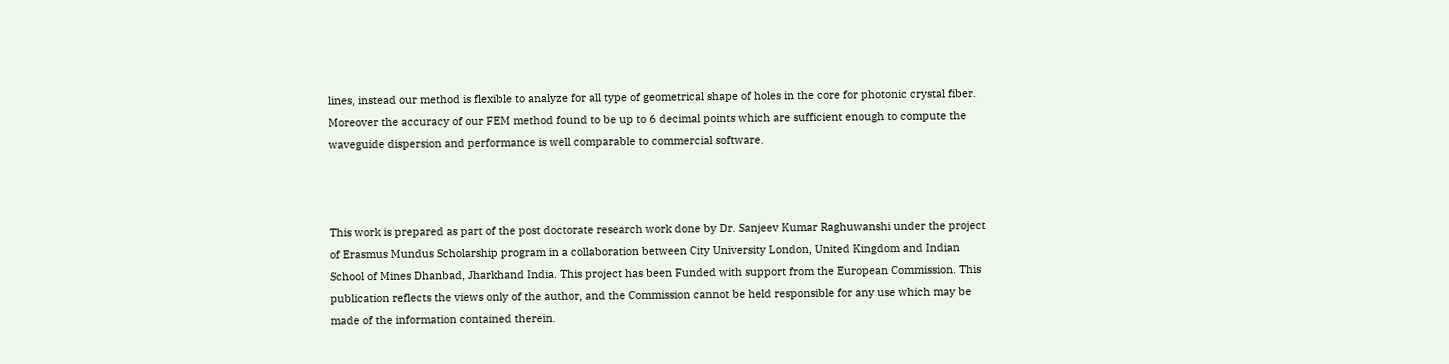lines, instead our method is flexible to analyze for all type of geometrical shape of holes in the core for photonic crystal fiber. Moreover the accuracy of our FEM method found to be up to 6 decimal points which are sufficient enough to compute the waveguide dispersion and performance is well comparable to commercial software.



This work is prepared as part of the post doctorate research work done by Dr. Sanjeev Kumar Raghuwanshi under the project of Erasmus Mundus Scholarship program in a collaboration between City University London, United Kingdom and Indian School of Mines Dhanbad, Jharkhand India. This project has been Funded with support from the European Commission. This publication reflects the views only of the author, and the Commission cannot be held responsible for any use which may be made of the information contained therein.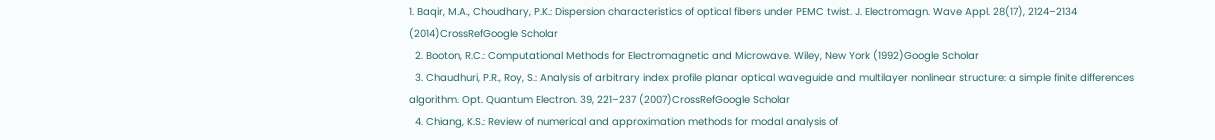1. Baqir, M.A., Choudhary, P.K.: Dispersion characteristics of optical fibers under PEMC twist. J. Electromagn. Wave Appl. 28(17), 2124–2134 (2014)CrossRefGoogle Scholar
  2. Booton, R.C.: Computational Methods for Electromagnetic and Microwave. Wiley, New York (1992)Google Scholar
  3. Chaudhuri, P.R., Roy, S.: Analysis of arbitrary index profile planar optical waveguide and multilayer nonlinear structure: a simple finite differences algorithm. Opt. Quantum Electron. 39, 221–237 (2007)CrossRefGoogle Scholar
  4. Chiang, K.S.: Review of numerical and approximation methods for modal analysis of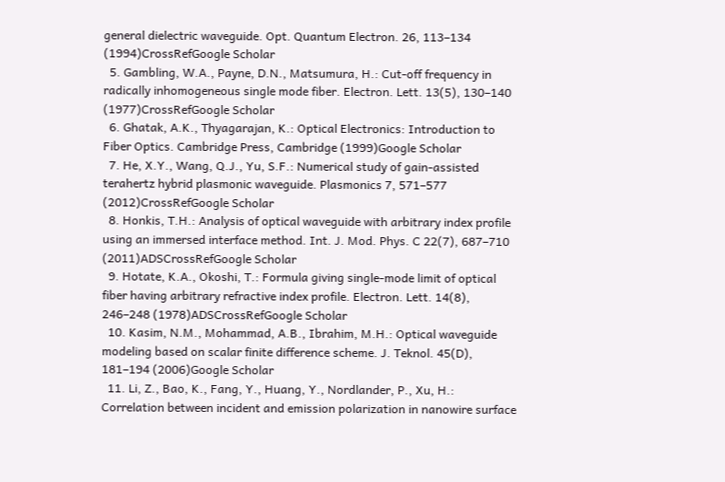general dielectric waveguide. Opt. Quantum Electron. 26, 113–134 (1994)CrossRefGoogle Scholar
  5. Gambling, W.A., Payne, D.N., Matsumura, H.: Cut-off frequency in radically inhomogeneous single mode fiber. Electron. Lett. 13(5), 130–140 (1977)CrossRefGoogle Scholar
  6. Ghatak, A.K., Thyagarajan, K.: Optical Electronics: Introduction to Fiber Optics. Cambridge Press, Cambridge (1999)Google Scholar
  7. He, X.Y., Wang, Q.J., Yu, S.F.: Numerical study of gain-assisted terahertz hybrid plasmonic waveguide. Plasmonics 7, 571–577 (2012)CrossRefGoogle Scholar
  8. Honkis, T.H.: Analysis of optical waveguide with arbitrary index profile using an immersed interface method. Int. J. Mod. Phys. C 22(7), 687–710 (2011)ADSCrossRefGoogle Scholar
  9. Hotate, K.A., Okoshi, T.: Formula giving single-mode limit of optical fiber having arbitrary refractive index profile. Electron. Lett. 14(8), 246–248 (1978)ADSCrossRefGoogle Scholar
  10. Kasim, N.M., Mohammad, A.B., Ibrahim, M.H.: Optical waveguide modeling based on scalar finite difference scheme. J. Teknol. 45(D), 181–194 (2006)Google Scholar
  11. Li, Z., Bao, K., Fang, Y., Huang, Y., Nordlander, P., Xu, H.: Correlation between incident and emission polarization in nanowire surface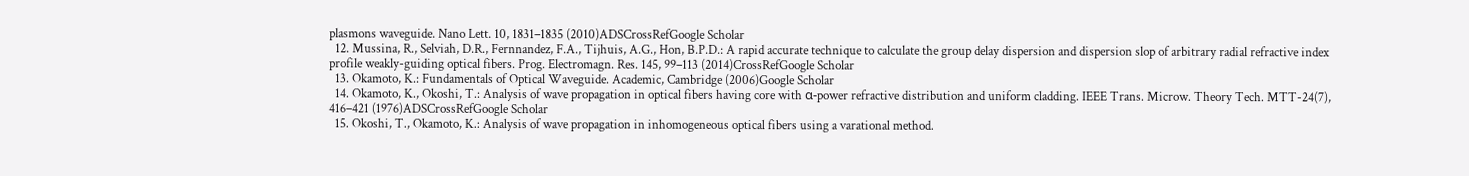plasmons waveguide. Nano Lett. 10, 1831–1835 (2010)ADSCrossRefGoogle Scholar
  12. Mussina, R., Selviah, D.R., Fernnandez, F.A., Tijhuis, A.G., Hon, B.P.D.: A rapid accurate technique to calculate the group delay dispersion and dispersion slop of arbitrary radial refractive index profile weakly-guiding optical fibers. Prog. Electromagn. Res. 145, 99–113 (2014)CrossRefGoogle Scholar
  13. Okamoto, K.: Fundamentals of Optical Waveguide. Academic, Cambridge (2006)Google Scholar
  14. Okamoto, K., Okoshi, T.: Analysis of wave propagation in optical fibers having core with α-power refractive distribution and uniform cladding. IEEE Trans. Microw. Theory Tech. MTT-24(7), 416–421 (1976)ADSCrossRefGoogle Scholar
  15. Okoshi, T., Okamoto, K.: Analysis of wave propagation in inhomogeneous optical fibers using a varational method.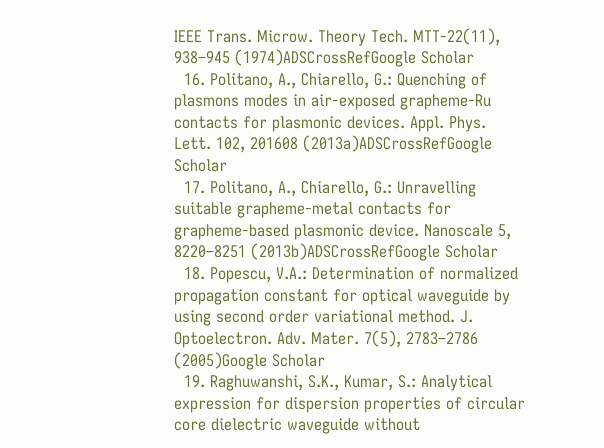IEEE Trans. Microw. Theory Tech. MTT-22(11), 938–945 (1974)ADSCrossRefGoogle Scholar
  16. Politano, A., Chiarello, G.: Quenching of plasmons modes in air-exposed grapheme-Ru contacts for plasmonic devices. Appl. Phys. Lett. 102, 201608 (2013a)ADSCrossRefGoogle Scholar
  17. Politano, A., Chiarello, G.: Unravelling suitable grapheme-metal contacts for grapheme-based plasmonic device. Nanoscale 5, 8220–8251 (2013b)ADSCrossRefGoogle Scholar
  18. Popescu, V.A.: Determination of normalized propagation constant for optical waveguide by using second order variational method. J. Optoelectron. Adv. Mater. 7(5), 2783–2786 (2005)Google Scholar
  19. Raghuwanshi, S.K., Kumar, S.: Analytical expression for dispersion properties of circular core dielectric waveguide without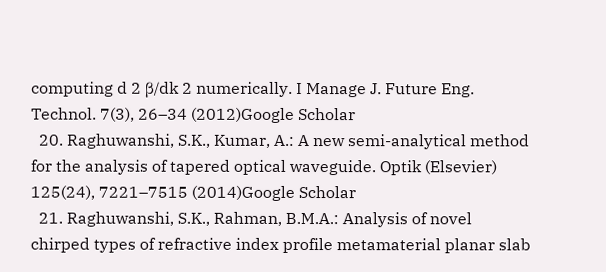computing d 2 β/dk 2 numerically. I Manage J. Future Eng. Technol. 7(3), 26–34 (2012)Google Scholar
  20. Raghuwanshi, S.K., Kumar, A.: A new semi-analytical method for the analysis of tapered optical waveguide. Optik (Elsevier) 125(24), 7221–7515 (2014)Google Scholar
  21. Raghuwanshi, S.K., Rahman, B.M.A.: Analysis of novel chirped types of refractive index profile metamaterial planar slab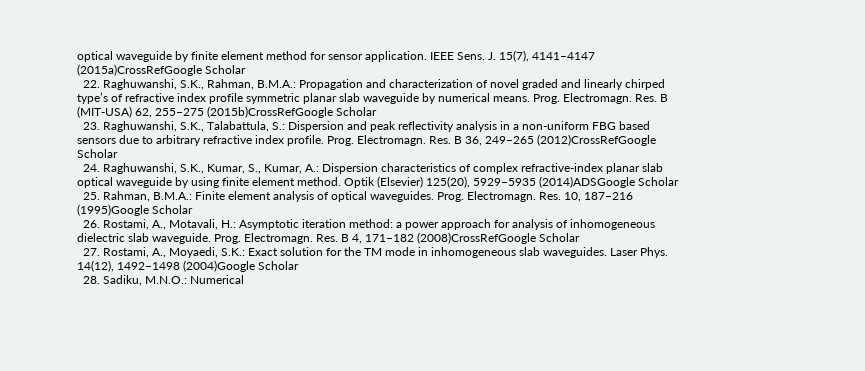optical waveguide by finite element method for sensor application. IEEE Sens. J. 15(7), 4141–4147 (2015a)CrossRefGoogle Scholar
  22. Raghuwanshi, S.K., Rahman, B.M.A.: Propagation and characterization of novel graded and linearly chirped type’s of refractive index profile symmetric planar slab waveguide by numerical means. Prog. Electromagn. Res. B (MIT-USA) 62, 255–275 (2015b)CrossRefGoogle Scholar
  23. Raghuwanshi, S.K., Talabattula, S.: Dispersion and peak reflectivity analysis in a non-uniform FBG based sensors due to arbitrary refractive index profile. Prog. Electromagn. Res. B 36, 249–265 (2012)CrossRefGoogle Scholar
  24. Raghuwanshi, S.K., Kumar, S., Kumar, A.: Dispersion characteristics of complex refractive-index planar slab optical waveguide by using finite element method. Optik (Elsevier) 125(20), 5929–5935 (2014)ADSGoogle Scholar
  25. Rahman, B.M.A.: Finite element analysis of optical waveguides. Prog. Electromagn. Res. 10, 187–216 (1995)Google Scholar
  26. Rostami, A., Motavali, H.: Asymptotic iteration method: a power approach for analysis of inhomogeneous dielectric slab waveguide. Prog. Electromagn. Res. B 4, 171–182 (2008)CrossRefGoogle Scholar
  27. Rostami, A., Moyaedi, S.K.: Exact solution for the TM mode in inhomogeneous slab waveguides. Laser Phys. 14(12), 1492–1498 (2004)Google Scholar
  28. Sadiku, M.N.O.: Numerical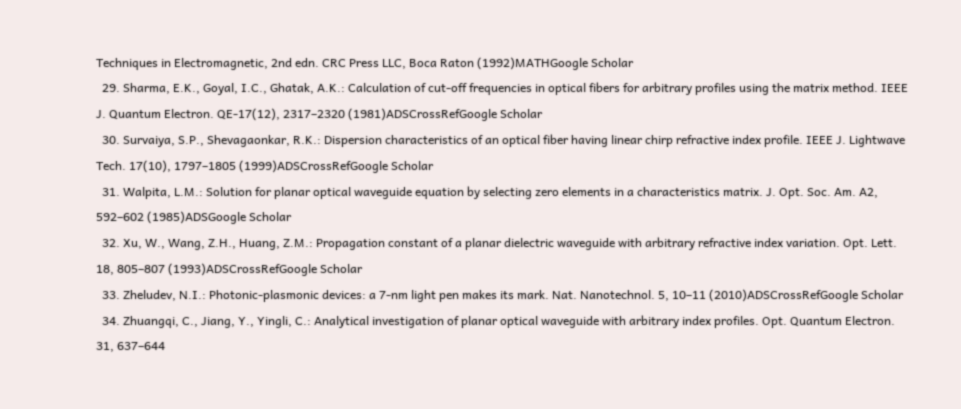Techniques in Electromagnetic, 2nd edn. CRC Press LLC, Boca Raton (1992)MATHGoogle Scholar
  29. Sharma, E.K., Goyal, I.C., Ghatak, A.K.: Calculation of cut-off frequencies in optical fibers for arbitrary profiles using the matrix method. IEEE J. Quantum Electron. QE-17(12), 2317–2320 (1981)ADSCrossRefGoogle Scholar
  30. Survaiya, S.P., Shevagaonkar, R.K.: Dispersion characteristics of an optical fiber having linear chirp refractive index profile. IEEE J. Lightwave Tech. 17(10), 1797–1805 (1999)ADSCrossRefGoogle Scholar
  31. Walpita, L.M.: Solution for planar optical waveguide equation by selecting zero elements in a characteristics matrix. J. Opt. Soc. Am. A2, 592–602 (1985)ADSGoogle Scholar
  32. Xu, W., Wang, Z.H., Huang, Z.M.: Propagation constant of a planar dielectric waveguide with arbitrary refractive index variation. Opt. Lett. 18, 805–807 (1993)ADSCrossRefGoogle Scholar
  33. Zheludev, N.I.: Photonic-plasmonic devices: a 7-nm light pen makes its mark. Nat. Nanotechnol. 5, 10–11 (2010)ADSCrossRefGoogle Scholar
  34. Zhuangqi, C., Jiang, Y., Yingli, C.: Analytical investigation of planar optical waveguide with arbitrary index profiles. Opt. Quantum Electron. 31, 637–644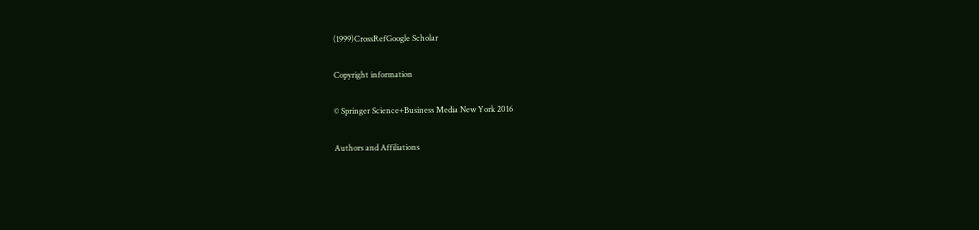(1999)CrossRefGoogle Scholar

Copyright information

© Springer Science+Business Media New York 2016

Authors and Affiliations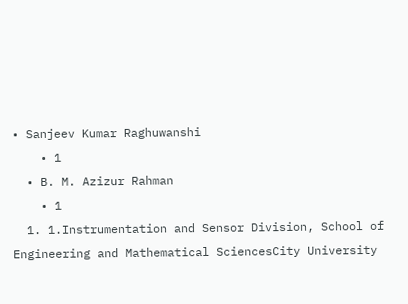• Sanjeev Kumar Raghuwanshi
    • 1
  • B. M. Azizur Rahman
    • 1
  1. 1.Instrumentation and Sensor Division, School of Engineering and Mathematical SciencesCity University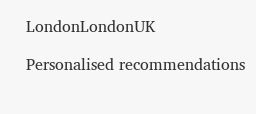LondonLondonUK

Personalised recommendations